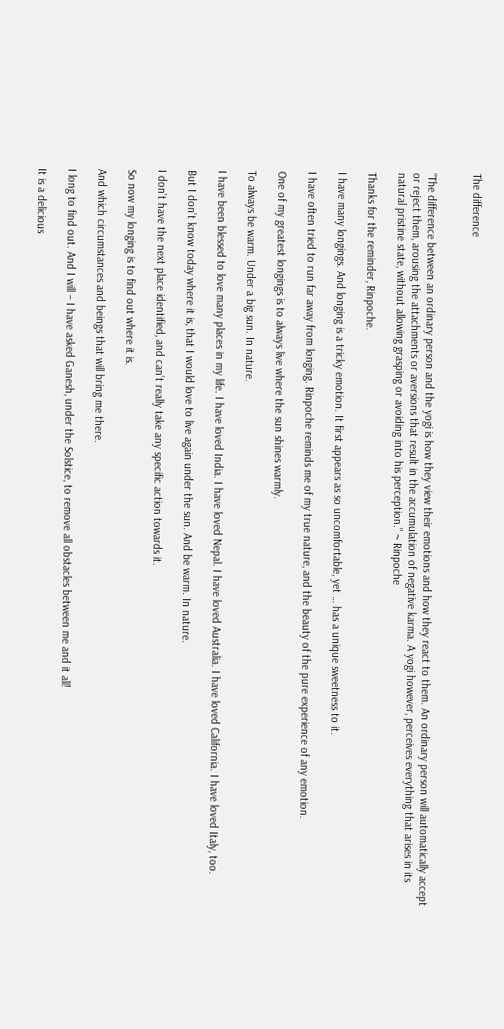The difference


“The difference between an ordinary person and the yogi is how they view their emotions and how they react to them. An ordinary person will automatically accept or reject them, arousing the attachments or aversions that result in the accumulation of negative karma. A yogi however, perceives everything that arises in its natural pristine state, without allowing grasping or avoiding into his perception.” ~ Rinpoche

Thanks for the reminder, Rinpoche.

I have many longings. And longing is a tricky emotion. It first appears as so uncomfortable, yet … has a unique sweetness to it.

I have often tried to run far away from longing. Rinpoche reminds me of my true nature, and the beauty of the pure experience of any emotion.

One of my greatest longings is to always live where the sun shines warmly.

To always be warm. Under a big sun. In nature.

I have been blessed to love many places in my life. I have loved India. I have loved Nepal. I have loved Australia. I have loved California. I have loved Italy, too.

But I don’t know today where it is, that I would love to live again under the sun. And be warm. In nature.

I don’t have the next place identified, and can’t really take any specific action towards it.

So now my longing is to find out where it is.

And which circumstances and beings that will bring me there.

I long to find out. And I will – I have asked Ganesh, under the Solstice, to remove all obstacles between me and it all!

It is a delicious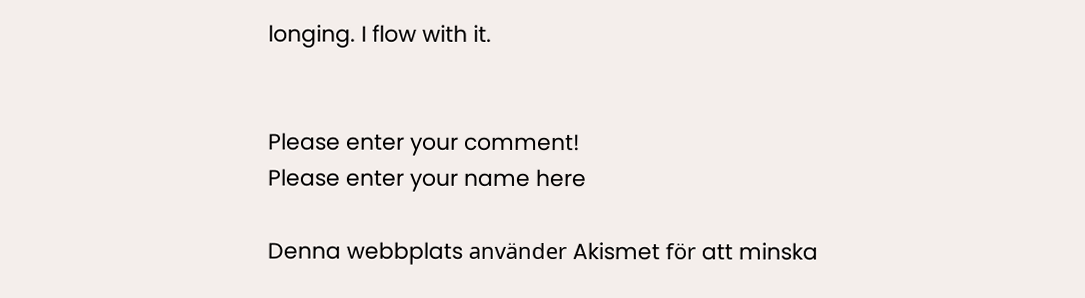longing. I flow with it.


Please enter your comment!
Please enter your name here

Denna webbplats använder Akismet för att minska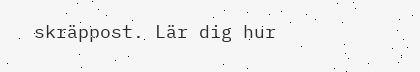skräppost. Lär dig hur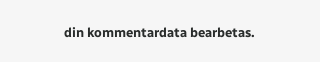din kommentardata bearbetas.